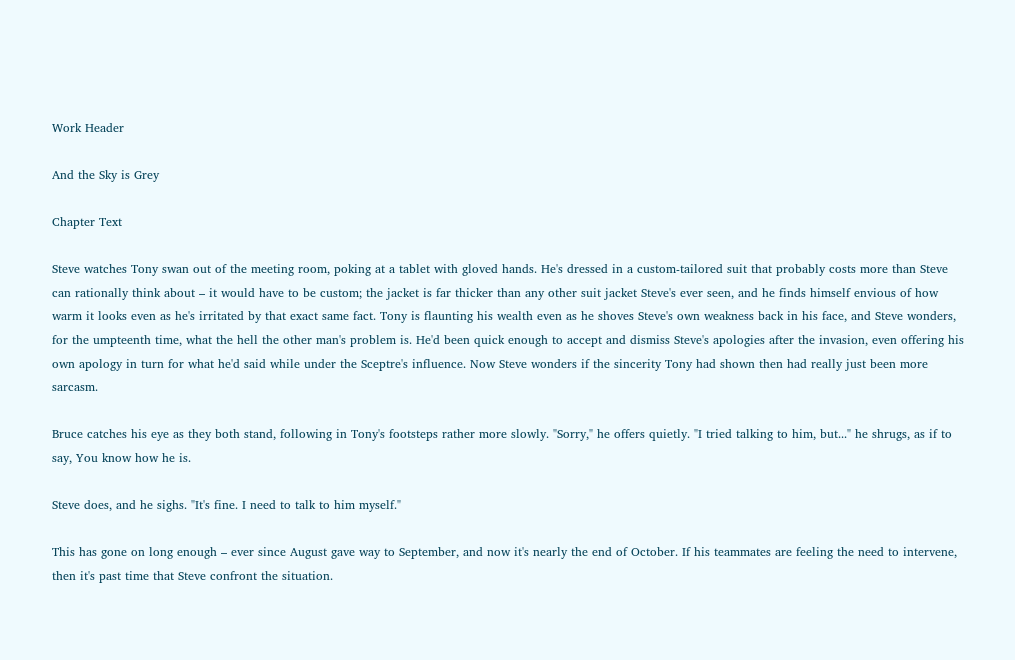Work Header

And the Sky is Grey

Chapter Text

Steve watches Tony swan out of the meeting room, poking at a tablet with gloved hands. He's dressed in a custom-tailored suit that probably costs more than Steve can rationally think about – it would have to be custom; the jacket is far thicker than any other suit jacket Steve's ever seen, and he finds himself envious of how warm it looks even as he's irritated by that exact same fact. Tony is flaunting his wealth even as he shoves Steve's own weakness back in his face, and Steve wonders, for the umpteenth time, what the hell the other man's problem is. He'd been quick enough to accept and dismiss Steve's apologies after the invasion, even offering his own apology in turn for what he'd said while under the Sceptre's influence. Now Steve wonders if the sincerity Tony had shown then had really just been more sarcasm.

Bruce catches his eye as they both stand, following in Tony's footsteps rather more slowly. "Sorry," he offers quietly. "I tried talking to him, but..." he shrugs, as if to say, You know how he is.

Steve does, and he sighs. "It's fine. I need to talk to him myself."

This has gone on long enough – ever since August gave way to September, and now it's nearly the end of October. If his teammates are feeling the need to intervene, then it's past time that Steve confront the situation.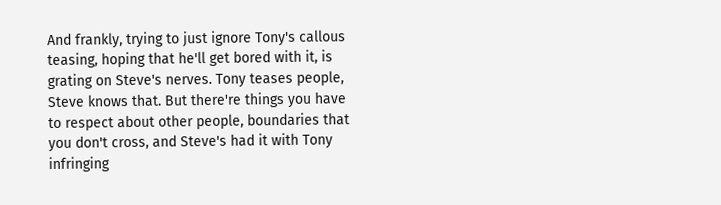And frankly, trying to just ignore Tony's callous teasing, hoping that he'll get bored with it, is grating on Steve's nerves. Tony teases people, Steve knows that. But there're things you have to respect about other people, boundaries that you don't cross, and Steve's had it with Tony infringing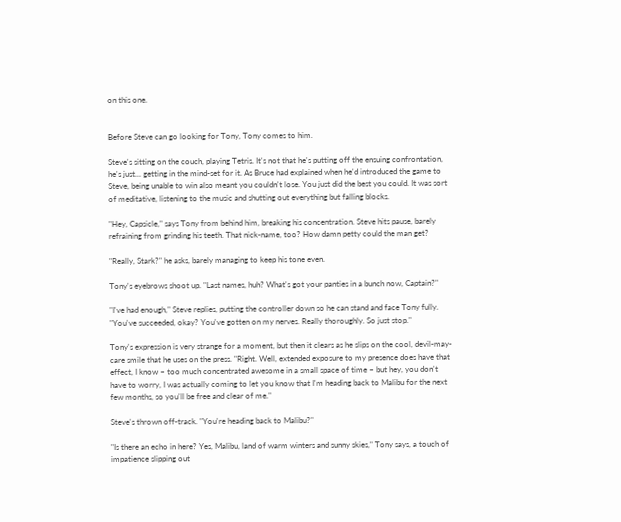on this one.


Before Steve can go looking for Tony, Tony comes to him.

Steve's sitting on the couch, playing Tetris. It's not that he's putting off the ensuing confrontation, he's just... getting in the mind-set for it. As Bruce had explained when he'd introduced the game to Steve, being unable to win also meant you couldn't lose. You just did the best you could. It was sort of meditative, listening to the music and shutting out everything but falling blocks.

"Hey, Capsicle," says Tony from behind him, breaking his concentration. Steve hits pause, barely refraining from grinding his teeth. That nick-name, too? How damn petty could the man get?

"Really, Stark?" he asks, barely managing to keep his tone even.

Tony's eyebrows shoot up. "Last names, huh? What's got your panties in a bunch now, Captain?"

"I've had enough," Steve replies, putting the controller down so he can stand and face Tony fully. "You've succeeded, okay? You've gotten on my nerves. Really thoroughly. So just stop."

Tony's expression is very strange for a moment, but then it clears as he slips on the cool, devil-may-care smile that he uses on the press. "Right. Well, extended exposure to my presence does have that effect, I know – too much concentrated awesome in a small space of time – but hey, you don't have to worry, I was actually coming to let you know that I'm heading back to Malibu for the next few months, so you'll be free and clear of me."

Steve's thrown off-track. "You're heading back to Malibu?"

"Is there an echo in here? Yes, Malibu, land of warm winters and sunny skies," Tony says, a touch of impatience slipping out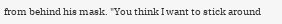from behind his mask. "You think I want to stick around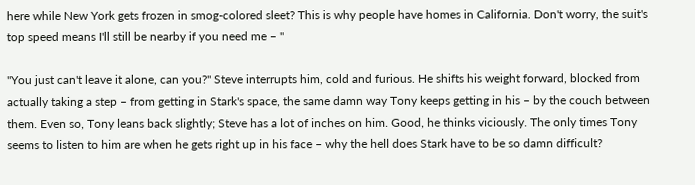here while New York gets frozen in smog-colored sleet? This is why people have homes in California. Don't worry, the suit's top speed means I'll still be nearby if you need me – "

"You just can't leave it alone, can you?" Steve interrupts him, cold and furious. He shifts his weight forward, blocked from actually taking a step – from getting in Stark's space, the same damn way Tony keeps getting in his – by the couch between them. Even so, Tony leans back slightly; Steve has a lot of inches on him. Good, he thinks viciously. The only times Tony seems to listen to him are when he gets right up in his face – why the hell does Stark have to be so damn difficult?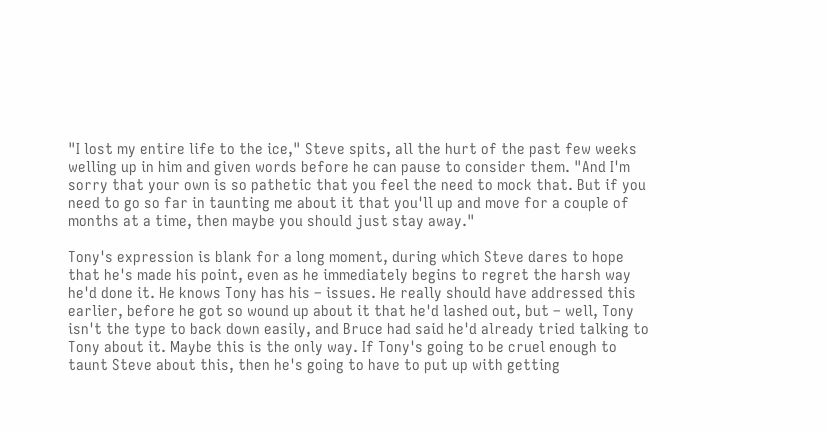"I lost my entire life to the ice," Steve spits, all the hurt of the past few weeks welling up in him and given words before he can pause to consider them. "And I'm sorry that your own is so pathetic that you feel the need to mock that. But if you need to go so far in taunting me about it that you'll up and move for a couple of months at a time, then maybe you should just stay away."

Tony's expression is blank for a long moment, during which Steve dares to hope that he's made his point, even as he immediately begins to regret the harsh way he'd done it. He knows Tony has his – issues. He really should have addressed this earlier, before he got so wound up about it that he'd lashed out, but – well, Tony isn't the type to back down easily, and Bruce had said he'd already tried talking to Tony about it. Maybe this is the only way. If Tony's going to be cruel enough to taunt Steve about this, then he's going to have to put up with getting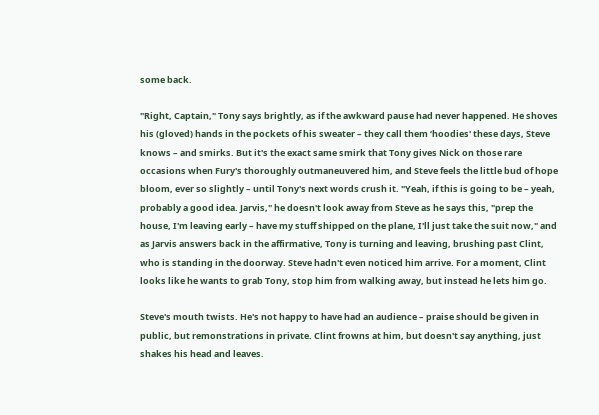some back.

"Right, Captain," Tony says brightly, as if the awkward pause had never happened. He shoves his (gloved) hands in the pockets of his sweater – they call them ‘hoodies' these days, Steve knows – and smirks. But it's the exact same smirk that Tony gives Nick on those rare occasions when Fury's thoroughly outmaneuvered him, and Steve feels the little bud of hope bloom, ever so slightly – until Tony's next words crush it. "Yeah, if this is going to be – yeah, probably a good idea. Jarvis," he doesn't look away from Steve as he says this, "prep the house, I'm leaving early – have my stuff shipped on the plane, I'll just take the suit now," and as Jarvis answers back in the affirmative, Tony is turning and leaving, brushing past Clint, who is standing in the doorway. Steve hadn't even noticed him arrive. For a moment, Clint looks like he wants to grab Tony, stop him from walking away, but instead he lets him go.

Steve's mouth twists. He's not happy to have had an audience – praise should be given in public, but remonstrations in private. Clint frowns at him, but doesn't say anything, just shakes his head and leaves.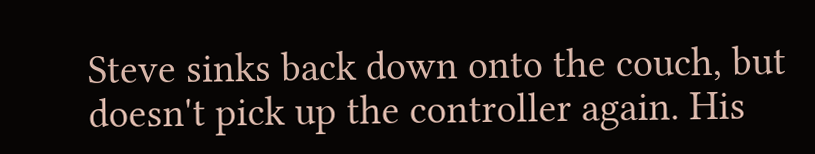Steve sinks back down onto the couch, but doesn't pick up the controller again. His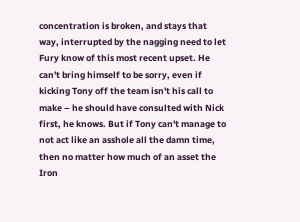concentration is broken, and stays that way, interrupted by the nagging need to let Fury know of this most recent upset. He can't bring himself to be sorry, even if kicking Tony off the team isn't his call to make – he should have consulted with Nick first, he knows. But if Tony can't manage to not act like an asshole all the damn time, then no matter how much of an asset the Iron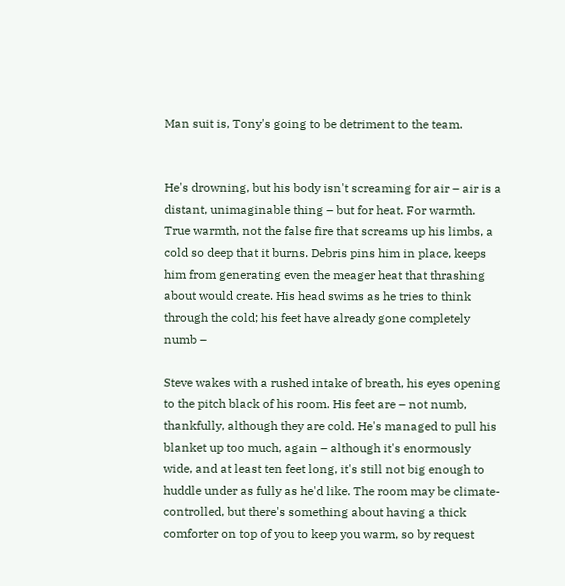Man suit is, Tony's going to be detriment to the team.


He's drowning, but his body isn't screaming for air – air is a distant, unimaginable thing – but for heat. For warmth. True warmth, not the false fire that screams up his limbs, a cold so deep that it burns. Debris pins him in place, keeps him from generating even the meager heat that thrashing about would create. His head swims as he tries to think through the cold; his feet have already gone completely numb –

Steve wakes with a rushed intake of breath, his eyes opening to the pitch black of his room. His feet are – not numb, thankfully, although they are cold. He's managed to pull his blanket up too much, again – although it's enormously wide, and at least ten feet long, it's still not big enough to huddle under as fully as he'd like. The room may be climate-controlled, but there's something about having a thick comforter on top of you to keep you warm, so by request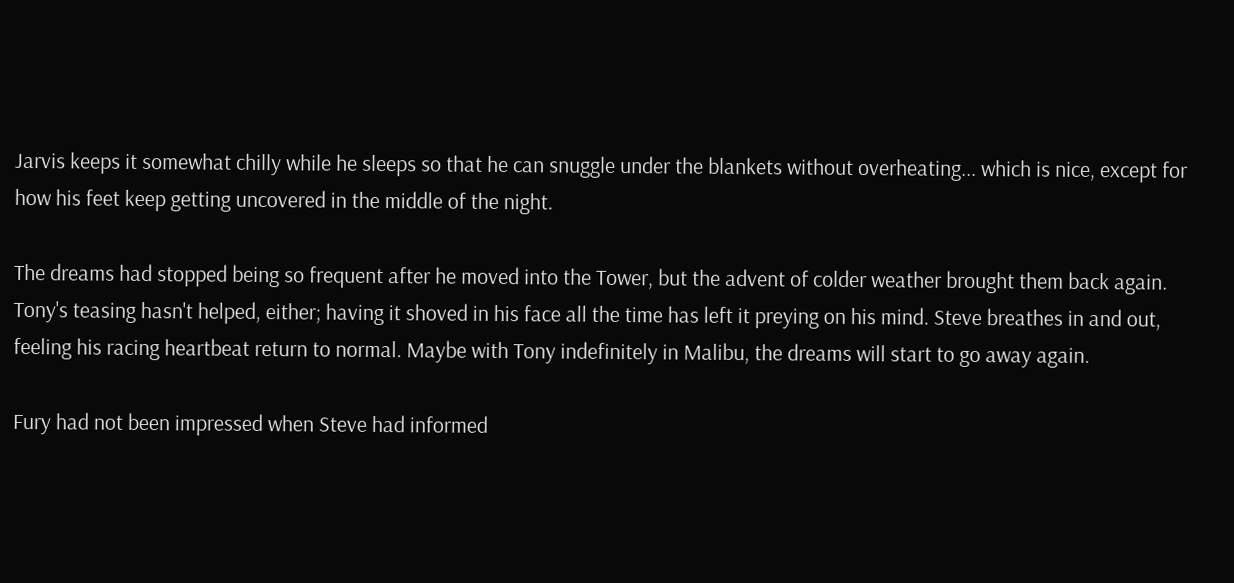Jarvis keeps it somewhat chilly while he sleeps so that he can snuggle under the blankets without overheating... which is nice, except for how his feet keep getting uncovered in the middle of the night.

The dreams had stopped being so frequent after he moved into the Tower, but the advent of colder weather brought them back again. Tony's teasing hasn't helped, either; having it shoved in his face all the time has left it preying on his mind. Steve breathes in and out, feeling his racing heartbeat return to normal. Maybe with Tony indefinitely in Malibu, the dreams will start to go away again.

Fury had not been impressed when Steve had informed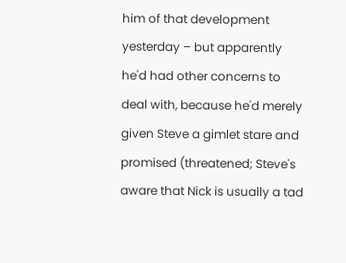him of that development yesterday – but apparently he'd had other concerns to deal with, because he'd merely given Steve a gimlet stare and promised (threatened; Steve's aware that Nick is usually a tad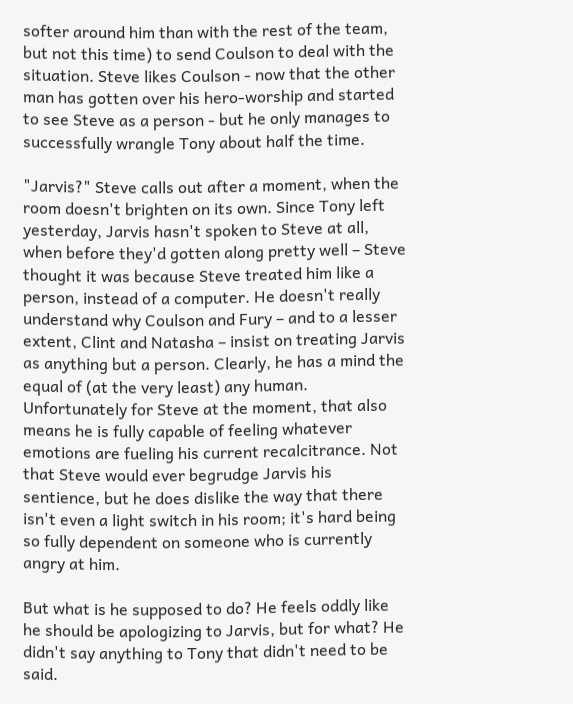softer around him than with the rest of the team, but not this time) to send Coulson to deal with the situation. Steve likes Coulson - now that the other man has gotten over his hero-worship and started to see Steve as a person - but he only manages to successfully wrangle Tony about half the time.

"Jarvis?" Steve calls out after a moment, when the room doesn't brighten on its own. Since Tony left yesterday, Jarvis hasn't spoken to Steve at all, when before they'd gotten along pretty well – Steve thought it was because Steve treated him like a person, instead of a computer. He doesn't really understand why Coulson and Fury – and to a lesser extent, Clint and Natasha – insist on treating Jarvis as anything but a person. Clearly, he has a mind the equal of (at the very least) any human. Unfortunately for Steve at the moment, that also means he is fully capable of feeling whatever emotions are fueling his current recalcitrance. Not that Steve would ever begrudge Jarvis his sentience, but he does dislike the way that there isn't even a light switch in his room; it's hard being so fully dependent on someone who is currently angry at him.

But what is he supposed to do? He feels oddly like he should be apologizing to Jarvis, but for what? He didn't say anything to Tony that didn't need to be said.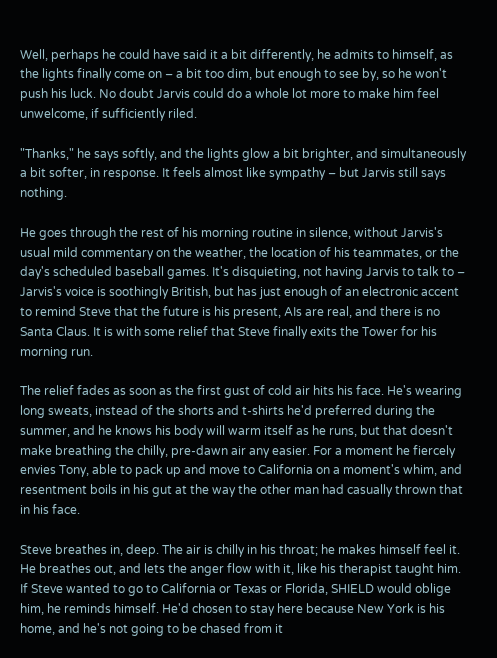Well, perhaps he could have said it a bit differently, he admits to himself, as the lights finally come on – a bit too dim, but enough to see by, so he won't push his luck. No doubt Jarvis could do a whole lot more to make him feel unwelcome, if sufficiently riled.

"Thanks," he says softly, and the lights glow a bit brighter, and simultaneously a bit softer, in response. It feels almost like sympathy – but Jarvis still says nothing.

He goes through the rest of his morning routine in silence, without Jarvis's usual mild commentary on the weather, the location of his teammates, or the day's scheduled baseball games. It's disquieting, not having Jarvis to talk to – Jarvis's voice is soothingly British, but has just enough of an electronic accent to remind Steve that the future is his present, AIs are real, and there is no Santa Claus. It is with some relief that Steve finally exits the Tower for his morning run.

The relief fades as soon as the first gust of cold air hits his face. He's wearing long sweats, instead of the shorts and t-shirts he'd preferred during the summer, and he knows his body will warm itself as he runs, but that doesn't make breathing the chilly, pre-dawn air any easier. For a moment he fiercely envies Tony, able to pack up and move to California on a moment's whim, and resentment boils in his gut at the way the other man had casually thrown that in his face.

Steve breathes in, deep. The air is chilly in his throat; he makes himself feel it. He breathes out, and lets the anger flow with it, like his therapist taught him. If Steve wanted to go to California or Texas or Florida, SHIELD would oblige him, he reminds himself. He'd chosen to stay here because New York is his home, and he's not going to be chased from it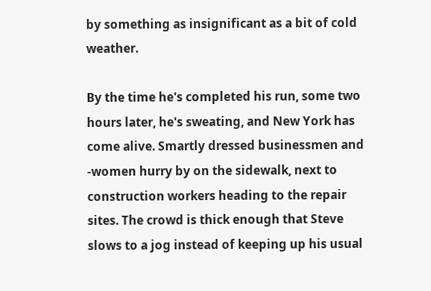by something as insignificant as a bit of cold weather.

By the time he's completed his run, some two hours later, he's sweating, and New York has come alive. Smartly dressed businessmen and -women hurry by on the sidewalk, next to construction workers heading to the repair sites. The crowd is thick enough that Steve slows to a jog instead of keeping up his usual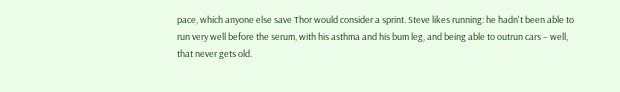pace, which anyone else save Thor would consider a sprint. Steve likes running: he hadn't been able to run very well before the serum, with his asthma and his bum leg, and being able to outrun cars – well, that never gets old.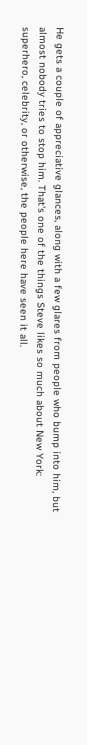He gets a couple of appreciative glances, along with a few glares from people who bump into him, but almost nobody tries to stop him. That's one of the things Steve likes so much about New York: superhero, celebrity, or otherwise, the people here have seen it all.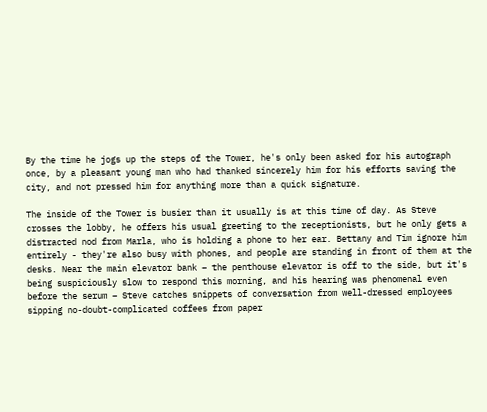By the time he jogs up the steps of the Tower, he's only been asked for his autograph once, by a pleasant young man who had thanked sincerely him for his efforts saving the city, and not pressed him for anything more than a quick signature.

The inside of the Tower is busier than it usually is at this time of day. As Steve crosses the lobby, he offers his usual greeting to the receptionists, but he only gets a distracted nod from Marla, who is holding a phone to her ear. Bettany and Tim ignore him entirely - they're also busy with phones, and people are standing in front of them at the desks. Near the main elevator bank – the penthouse elevator is off to the side, but it's being suspiciously slow to respond this morning, and his hearing was phenomenal even before the serum – Steve catches snippets of conversation from well-dressed employees sipping no-doubt-complicated coffees from paper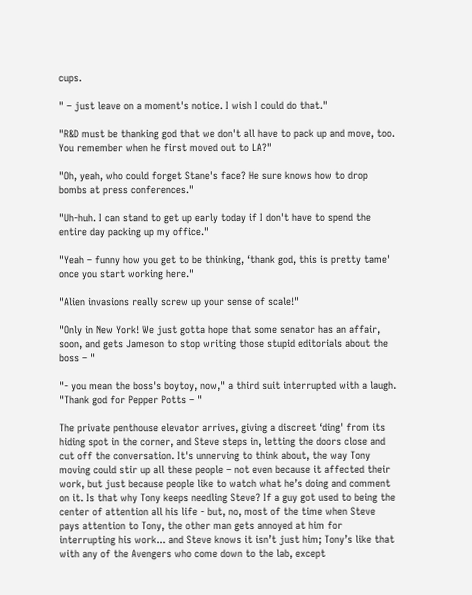cups.

" – just leave on a moment's notice. I wish I could do that."

"R&D must be thanking god that we don't all have to pack up and move, too. You remember when he first moved out to LA?"

"Oh, yeah, who could forget Stane's face? He sure knows how to drop bombs at press conferences."

"Uh-huh. I can stand to get up early today if I don't have to spend the entire day packing up my office."

"Yeah – funny how you get to be thinking, ‘thank god, this is pretty tame' once you start working here."

"Alien invasions really screw up your sense of scale!"

"Only in New York! We just gotta hope that some senator has an affair, soon, and gets Jameson to stop writing those stupid editorials about the boss – "

"- you mean the boss's boytoy, now," a third suit interrupted with a laugh. "Thank god for Pepper Potts – "

The private penthouse elevator arrives, giving a discreet ‘ding' from its hiding spot in the corner, and Steve steps in, letting the doors close and cut off the conversation. It's unnerving to think about, the way Tony moving could stir up all these people – not even because it affected their work, but just because people like to watch what he’s doing and comment on it. Is that why Tony keeps needling Steve? If a guy got used to being the center of attention all his life - but, no, most of the time when Steve pays attention to Tony, the other man gets annoyed at him for interrupting his work... and Steve knows it isn’t just him; Tony’s like that with any of the Avengers who come down to the lab, except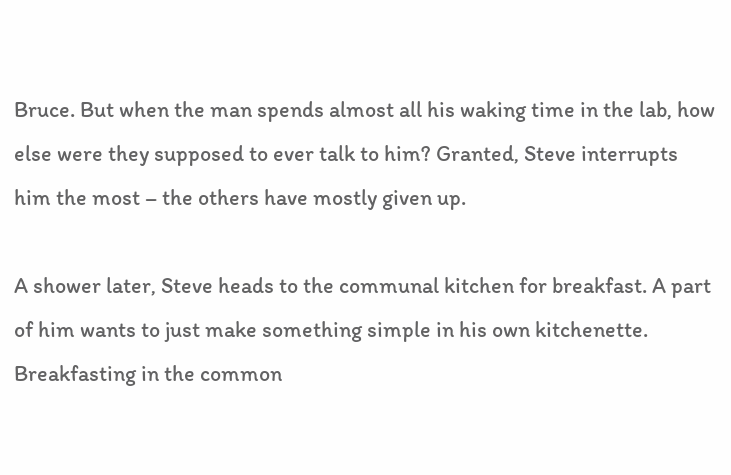Bruce. But when the man spends almost all his waking time in the lab, how else were they supposed to ever talk to him? Granted, Steve interrupts him the most – the others have mostly given up.

A shower later, Steve heads to the communal kitchen for breakfast. A part of him wants to just make something simple in his own kitchenette. Breakfasting in the common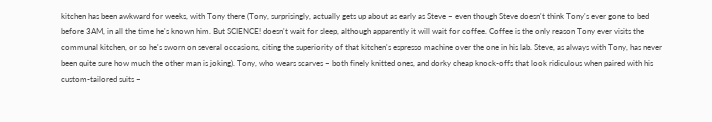kitchen has been awkward for weeks, with Tony there (Tony, surprisingly, actually gets up about as early as Steve – even though Steve doesn't think Tony's ever gone to bed before 3AM, in all the time he's known him. But SCIENCE! doesn't wait for sleep, although apparently it will wait for coffee. Coffee is the only reason Tony ever visits the communal kitchen, or so he's sworn on several occasions, citing the superiority of that kitchen's espresso machine over the one in his lab. Steve, as always with Tony, has never been quite sure how much the other man is joking). Tony, who wears scarves – both finely knitted ones, and dorky cheap knock-offs that look ridiculous when paired with his custom-tailored suits –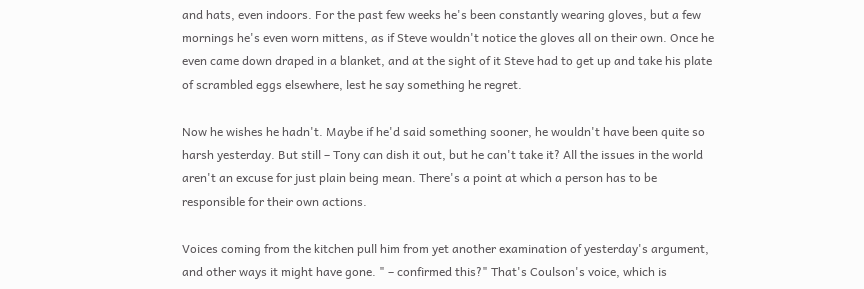and hats, even indoors. For the past few weeks he's been constantly wearing gloves, but a few mornings he's even worn mittens, as if Steve wouldn't notice the gloves all on their own. Once he even came down draped in a blanket, and at the sight of it Steve had to get up and take his plate of scrambled eggs elsewhere, lest he say something he regret.

Now he wishes he hadn't. Maybe if he'd said something sooner, he wouldn't have been quite so harsh yesterday. But still – Tony can dish it out, but he can't take it? All the issues in the world aren't an excuse for just plain being mean. There's a point at which a person has to be responsible for their own actions.

Voices coming from the kitchen pull him from yet another examination of yesterday's argument, and other ways it might have gone. " – confirmed this?" That's Coulson's voice, which is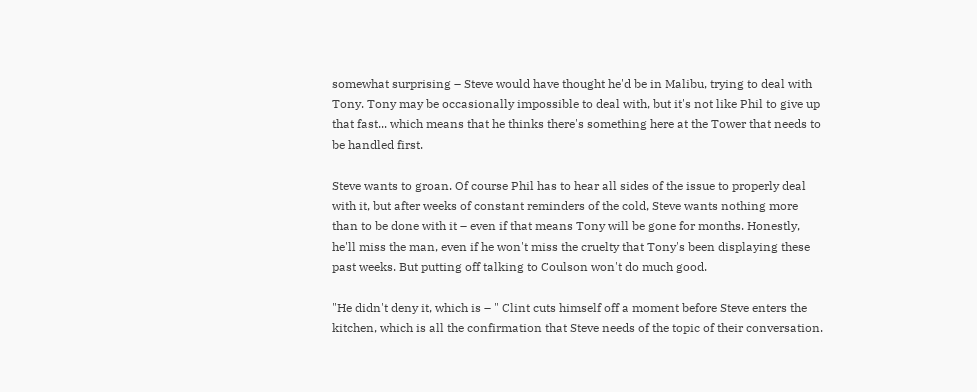somewhat surprising – Steve would have thought he'd be in Malibu, trying to deal with Tony. Tony may be occasionally impossible to deal with, but it's not like Phil to give up that fast... which means that he thinks there's something here at the Tower that needs to be handled first.

Steve wants to groan. Of course Phil has to hear all sides of the issue to properly deal with it, but after weeks of constant reminders of the cold, Steve wants nothing more than to be done with it – even if that means Tony will be gone for months. Honestly, he'll miss the man, even if he won't miss the cruelty that Tony's been displaying these past weeks. But putting off talking to Coulson won't do much good.

"He didn't deny it, which is – " Clint cuts himself off a moment before Steve enters the kitchen, which is all the confirmation that Steve needs of the topic of their conversation.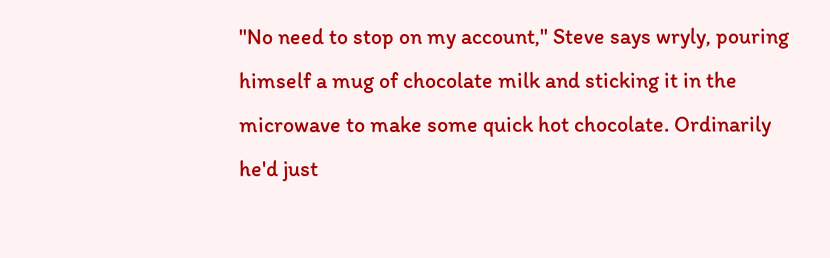"No need to stop on my account," Steve says wryly, pouring himself a mug of chocolate milk and sticking it in the microwave to make some quick hot chocolate. Ordinarily he'd just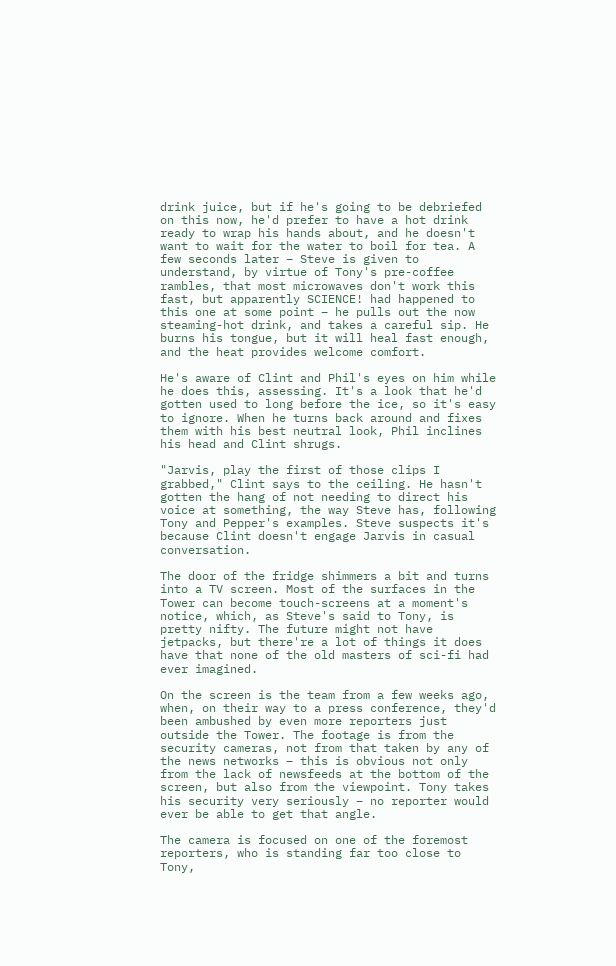drink juice, but if he's going to be debriefed on this now, he'd prefer to have a hot drink ready to wrap his hands about, and he doesn't want to wait for the water to boil for tea. A few seconds later – Steve is given to understand, by virtue of Tony's pre-coffee rambles, that most microwaves don't work this fast, but apparently SCIENCE! had happened to this one at some point – he pulls out the now steaming-hot drink, and takes a careful sip. He burns his tongue, but it will heal fast enough, and the heat provides welcome comfort.

He's aware of Clint and Phil's eyes on him while he does this, assessing. It's a look that he'd gotten used to long before the ice, so it's easy to ignore. When he turns back around and fixes them with his best neutral look, Phil inclines his head and Clint shrugs.

"Jarvis, play the first of those clips I grabbed," Clint says to the ceiling. He hasn't gotten the hang of not needing to direct his voice at something, the way Steve has, following Tony and Pepper's examples. Steve suspects it's because Clint doesn't engage Jarvis in casual conversation.

The door of the fridge shimmers a bit and turns into a TV screen. Most of the surfaces in the Tower can become touch-screens at a moment's notice, which, as Steve's said to Tony, is pretty nifty. The future might not have jetpacks, but there're a lot of things it does have that none of the old masters of sci-fi had ever imagined.

On the screen is the team from a few weeks ago, when, on their way to a press conference, they'd been ambushed by even more reporters just outside the Tower. The footage is from the security cameras, not from that taken by any of the news networks – this is obvious not only from the lack of newsfeeds at the bottom of the screen, but also from the viewpoint. Tony takes his security very seriously – no reporter would ever be able to get that angle.

The camera is focused on one of the foremost reporters, who is standing far too close to Tony,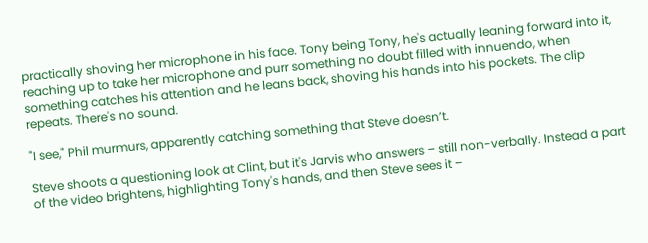practically shoving her microphone in his face. Tony being Tony, he's actually leaning forward into it, reaching up to take her microphone and purr something no doubt filled with innuendo, when something catches his attention and he leans back, shoving his hands into his pockets. The clip repeats. There's no sound.

"I see," Phil murmurs, apparently catching something that Steve doesn’t.

Steve shoots a questioning look at Clint, but it's Jarvis who answers – still non-verbally. Instead a part of the video brightens, highlighting Tony's hands, and then Steve sees it –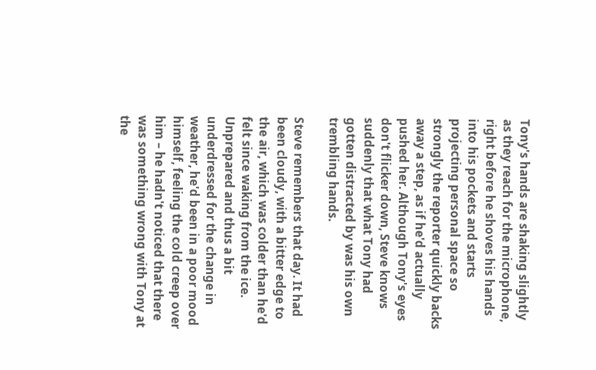Tony's hands are shaking slightly as they reach for the microphone, right before he shoves his hands into his pockets and starts projecting personal space so strongly the reporter quickly backs away a step, as if he'd actually pushed her. Although Tony's eyes don't flicker down, Steve knows suddenly that what Tony had gotten distracted by was his own trembling hands.

Steve remembers that day. It had been cloudy, with a bitter edge to the air, which was colder than he'd felt since waking from the ice. Unprepared and thus a bit underdressed for the change in weather, he'd been in a poor mood himself, feeling the cold creep over him – he hadn't noticed that there was something wrong with Tony at the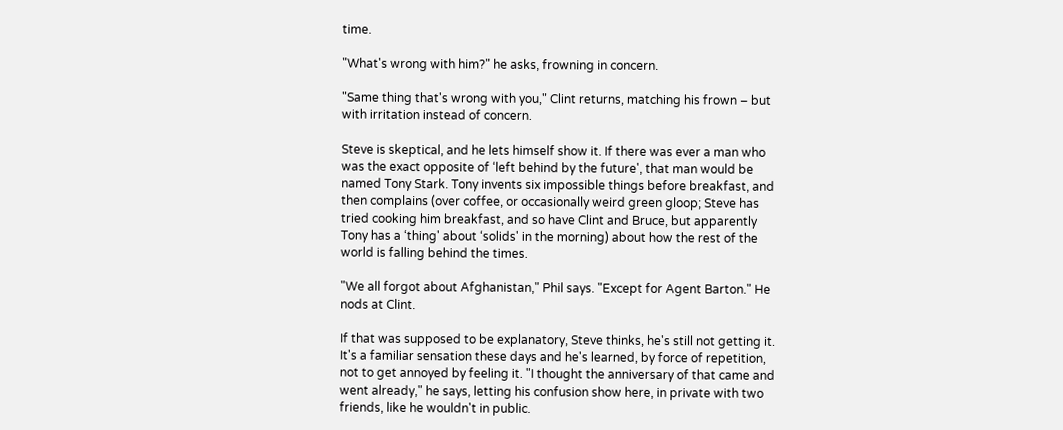time.

"What's wrong with him?" he asks, frowning in concern.

"Same thing that's wrong with you," Clint returns, matching his frown – but with irritation instead of concern.

Steve is skeptical, and he lets himself show it. If there was ever a man who was the exact opposite of ‘left behind by the future', that man would be named Tony Stark. Tony invents six impossible things before breakfast, and then complains (over coffee, or occasionally weird green gloop; Steve has tried cooking him breakfast, and so have Clint and Bruce, but apparently Tony has a ‘thing' about ‘solids' in the morning) about how the rest of the world is falling behind the times.

"We all forgot about Afghanistan," Phil says. "Except for Agent Barton." He nods at Clint.

If that was supposed to be explanatory, Steve thinks, he's still not getting it. It's a familiar sensation these days and he's learned, by force of repetition, not to get annoyed by feeling it. "I thought the anniversary of that came and went already," he says, letting his confusion show here, in private with two friends, like he wouldn't in public.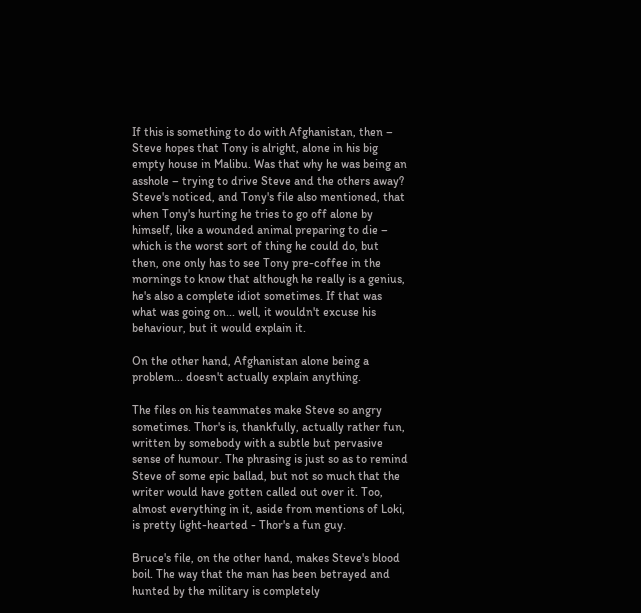If this is something to do with Afghanistan, then – Steve hopes that Tony is alright, alone in his big empty house in Malibu. Was that why he was being an asshole – trying to drive Steve and the others away? Steve's noticed, and Tony's file also mentioned, that when Tony's hurting he tries to go off alone by himself, like a wounded animal preparing to die – which is the worst sort of thing he could do, but then, one only has to see Tony pre-coffee in the mornings to know that although he really is a genius, he's also a complete idiot sometimes. If that was what was going on... well, it wouldn't excuse his behaviour, but it would explain it.

On the other hand, Afghanistan alone being a problem... doesn't actually explain anything.

The files on his teammates make Steve so angry sometimes. Thor's is, thankfully, actually rather fun, written by somebody with a subtle but pervasive sense of humour. The phrasing is just so as to remind Steve of some epic ballad, but not so much that the writer would have gotten called out over it. Too, almost everything in it, aside from mentions of Loki, is pretty light-hearted - Thor's a fun guy.

Bruce's file, on the other hand, makes Steve's blood boil. The way that the man has been betrayed and hunted by the military is completely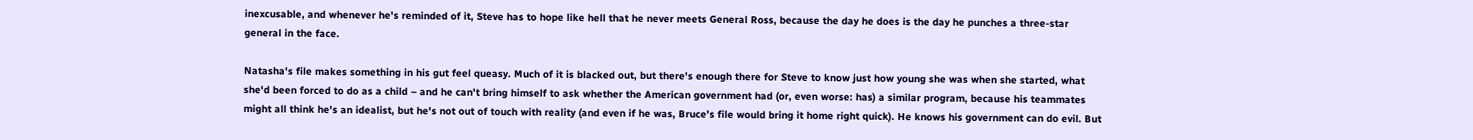inexcusable, and whenever he's reminded of it, Steve has to hope like hell that he never meets General Ross, because the day he does is the day he punches a three-star general in the face.

Natasha's file makes something in his gut feel queasy. Much of it is blacked out, but there's enough there for Steve to know just how young she was when she started, what she'd been forced to do as a child – and he can't bring himself to ask whether the American government had (or, even worse: has) a similar program, because his teammates might all think he's an idealist, but he's not out of touch with reality (and even if he was, Bruce's file would bring it home right quick). He knows his government can do evil. But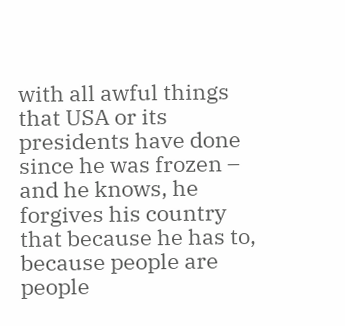with all awful things that USA or its presidents have done since he was frozen – and he knows, he forgives his country that because he has to, because people are people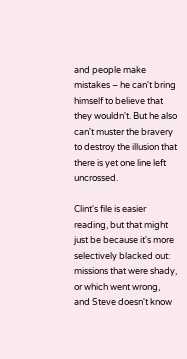and people make mistakes – he can't bring himself to believe that they wouldn't. But he also can't muster the bravery to destroy the illusion that there is yet one line left uncrossed.

Clint's file is easier reading, but that might just be because it's more selectively blacked out: missions that were shady, or which went wrong, and Steve doesn't know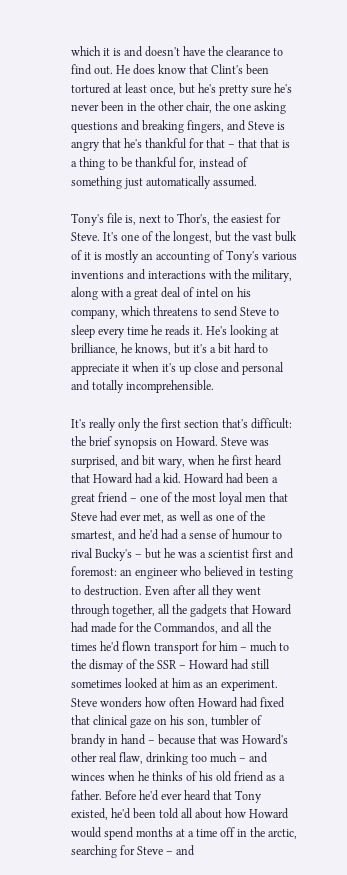which it is and doesn't have the clearance to find out. He does know that Clint's been tortured at least once, but he's pretty sure he's never been in the other chair, the one asking questions and breaking fingers, and Steve is angry that he's thankful for that – that that is a thing to be thankful for, instead of something just automatically assumed.

Tony's file is, next to Thor's, the easiest for Steve. It's one of the longest, but the vast bulk of it is mostly an accounting of Tony's various inventions and interactions with the military, along with a great deal of intel on his company, which threatens to send Steve to sleep every time he reads it. He's looking at brilliance, he knows, but it's a bit hard to appreciate it when it's up close and personal and totally incomprehensible.

It's really only the first section that's difficult: the brief synopsis on Howard. Steve was surprised, and bit wary, when he first heard that Howard had a kid. Howard had been a great friend – one of the most loyal men that Steve had ever met, as well as one of the smartest, and he'd had a sense of humour to rival Bucky's – but he was a scientist first and foremost: an engineer who believed in testing to destruction. Even after all they went through together, all the gadgets that Howard had made for the Commandos, and all the times he'd flown transport for him – much to the dismay of the SSR – Howard had still sometimes looked at him as an experiment. Steve wonders how often Howard had fixed that clinical gaze on his son, tumbler of brandy in hand – because that was Howard's other real flaw, drinking too much – and winces when he thinks of his old friend as a father. Before he'd ever heard that Tony existed, he'd been told all about how Howard would spend months at a time off in the arctic, searching for Steve – and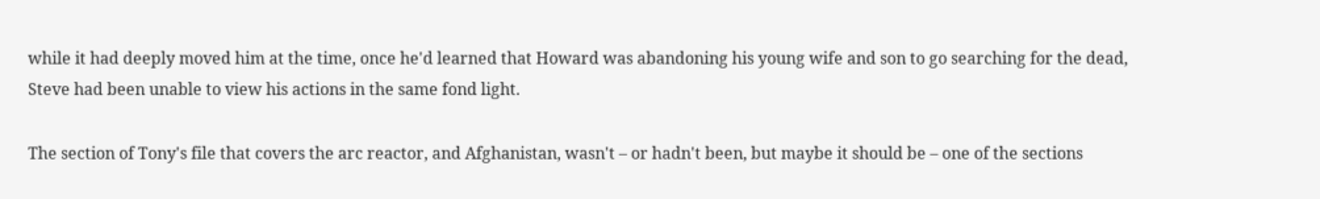while it had deeply moved him at the time, once he'd learned that Howard was abandoning his young wife and son to go searching for the dead, Steve had been unable to view his actions in the same fond light.

The section of Tony's file that covers the arc reactor, and Afghanistan, wasn't – or hadn't been, but maybe it should be – one of the sections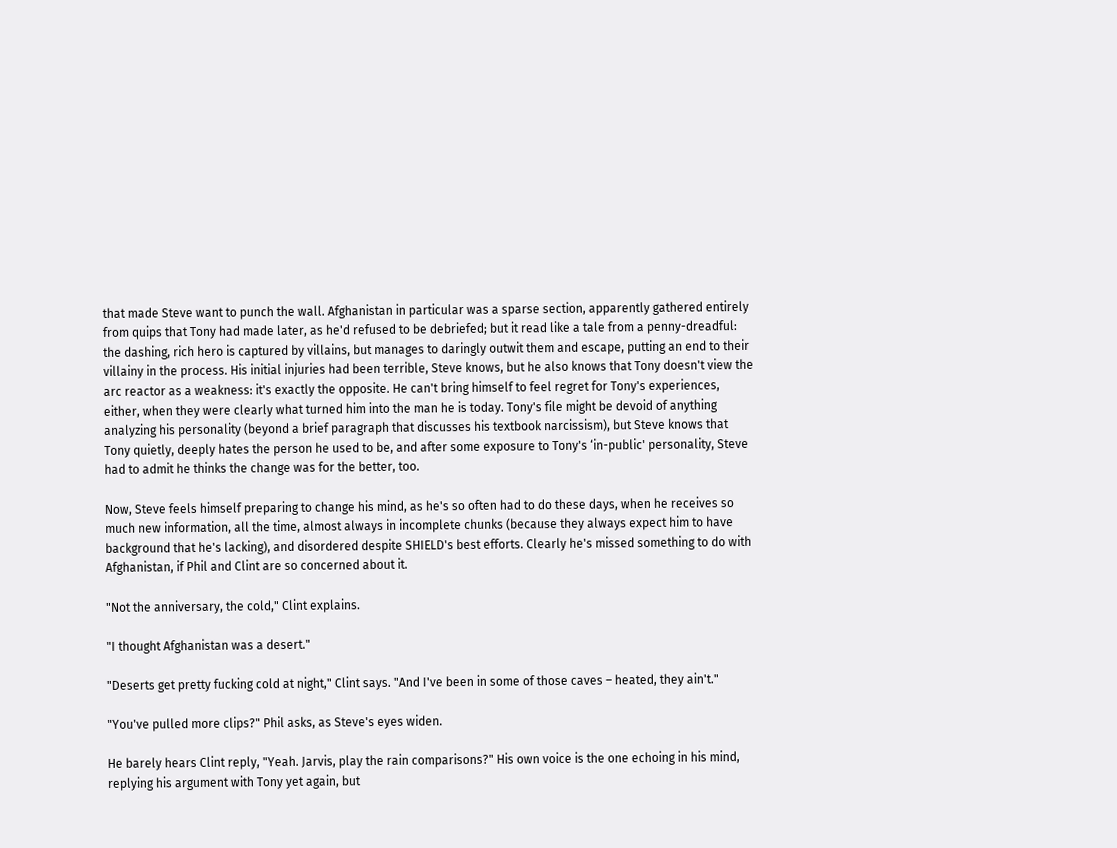that made Steve want to punch the wall. Afghanistan in particular was a sparse section, apparently gathered entirely from quips that Tony had made later, as he'd refused to be debriefed; but it read like a tale from a penny-dreadful: the dashing, rich hero is captured by villains, but manages to daringly outwit them and escape, putting an end to their villainy in the process. His initial injuries had been terrible, Steve knows, but he also knows that Tony doesn't view the arc reactor as a weakness: it's exactly the opposite. He can't bring himself to feel regret for Tony's experiences, either, when they were clearly what turned him into the man he is today. Tony's file might be devoid of anything analyzing his personality (beyond a brief paragraph that discusses his textbook narcissism), but Steve knows that Tony quietly, deeply hates the person he used to be, and after some exposure to Tony's ‘in-public' personality, Steve had to admit he thinks the change was for the better, too.

Now, Steve feels himself preparing to change his mind, as he's so often had to do these days, when he receives so much new information, all the time, almost always in incomplete chunks (because they always expect him to have background that he's lacking), and disordered despite SHIELD's best efforts. Clearly he's missed something to do with Afghanistan, if Phil and Clint are so concerned about it.

"Not the anniversary, the cold," Clint explains.

"I thought Afghanistan was a desert."

"Deserts get pretty fucking cold at night," Clint says. "And I've been in some of those caves – heated, they ain't."

"You've pulled more clips?" Phil asks, as Steve's eyes widen.

He barely hears Clint reply, "Yeah. Jarvis, play the rain comparisons?" His own voice is the one echoing in his mind, replying his argument with Tony yet again, but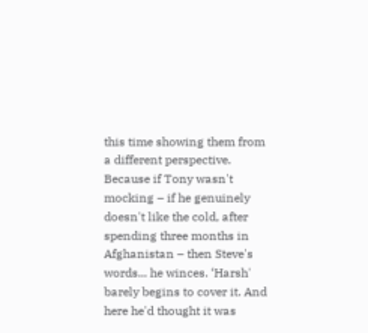this time showing them from a different perspective. Because if Tony wasn't mocking – if he genuinely doesn't like the cold, after spending three months in Afghanistan – then Steve's words... he winces. ‘Harsh' barely begins to cover it. And here he'd thought it was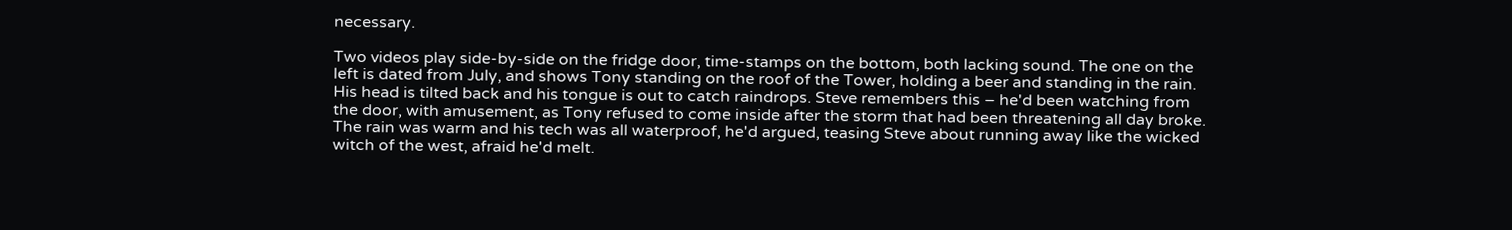necessary.

Two videos play side-by-side on the fridge door, time-stamps on the bottom, both lacking sound. The one on the left is dated from July, and shows Tony standing on the roof of the Tower, holding a beer and standing in the rain. His head is tilted back and his tongue is out to catch raindrops. Steve remembers this – he'd been watching from the door, with amusement, as Tony refused to come inside after the storm that had been threatening all day broke. The rain was warm and his tech was all waterproof, he'd argued, teasing Steve about running away like the wicked witch of the west, afraid he'd melt.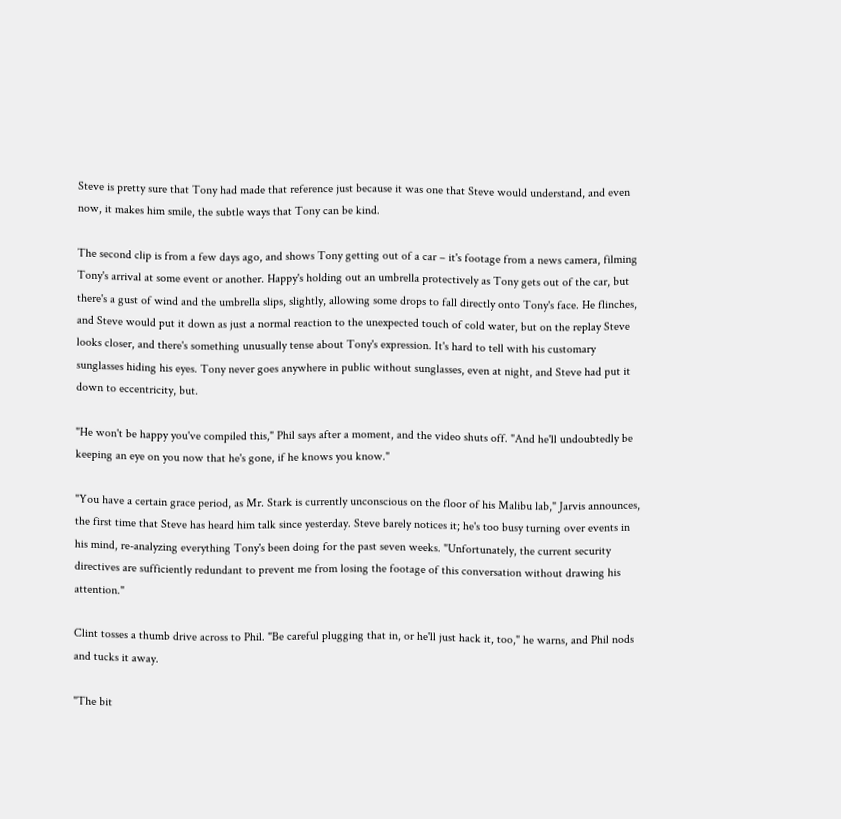Steve is pretty sure that Tony had made that reference just because it was one that Steve would understand, and even now, it makes him smile, the subtle ways that Tony can be kind.

The second clip is from a few days ago, and shows Tony getting out of a car – it's footage from a news camera, filming Tony's arrival at some event or another. Happy's holding out an umbrella protectively as Tony gets out of the car, but there's a gust of wind and the umbrella slips, slightly, allowing some drops to fall directly onto Tony's face. He flinches, and Steve would put it down as just a normal reaction to the unexpected touch of cold water, but on the replay Steve looks closer, and there's something unusually tense about Tony's expression. It's hard to tell with his customary sunglasses hiding his eyes. Tony never goes anywhere in public without sunglasses, even at night, and Steve had put it down to eccentricity, but.

"He won't be happy you've compiled this," Phil says after a moment, and the video shuts off. "And he'll undoubtedly be keeping an eye on you now that he's gone, if he knows you know."

"You have a certain grace period, as Mr. Stark is currently unconscious on the floor of his Malibu lab," Jarvis announces, the first time that Steve has heard him talk since yesterday. Steve barely notices it; he's too busy turning over events in his mind, re-analyzing everything Tony's been doing for the past seven weeks. "Unfortunately, the current security directives are sufficiently redundant to prevent me from losing the footage of this conversation without drawing his attention."

Clint tosses a thumb drive across to Phil. "Be careful plugging that in, or he'll just hack it, too," he warns, and Phil nods and tucks it away.

"The bit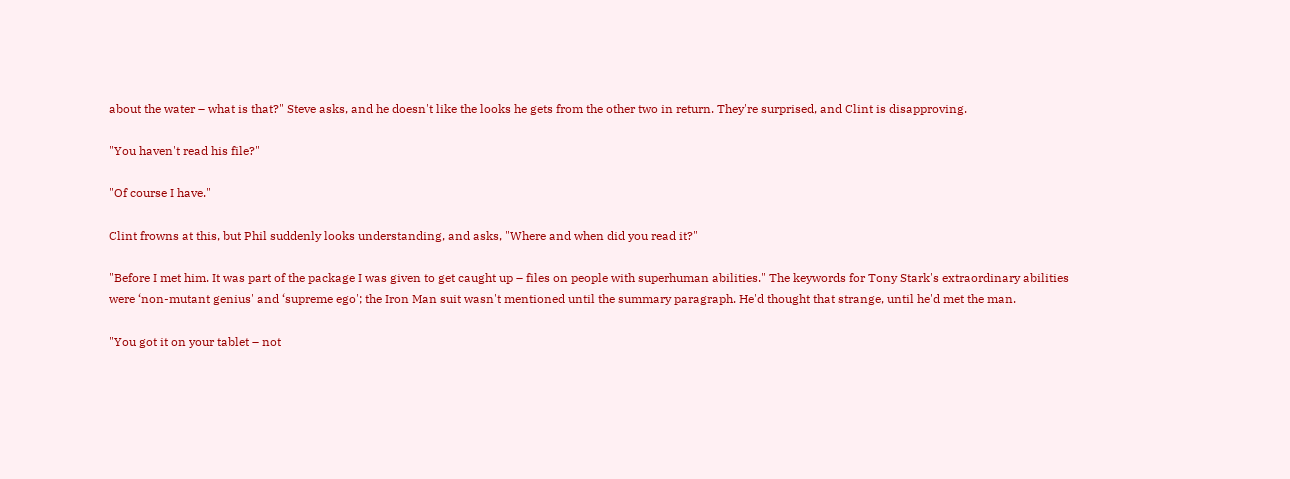about the water – what is that?" Steve asks, and he doesn't like the looks he gets from the other two in return. They're surprised, and Clint is disapproving.

"You haven't read his file?"

"Of course I have."

Clint frowns at this, but Phil suddenly looks understanding, and asks, "Where and when did you read it?"

"Before I met him. It was part of the package I was given to get caught up – files on people with superhuman abilities." The keywords for Tony Stark's extraordinary abilities were ‘non-mutant genius' and ‘supreme ego'; the Iron Man suit wasn't mentioned until the summary paragraph. He'd thought that strange, until he'd met the man.

"You got it on your tablet – not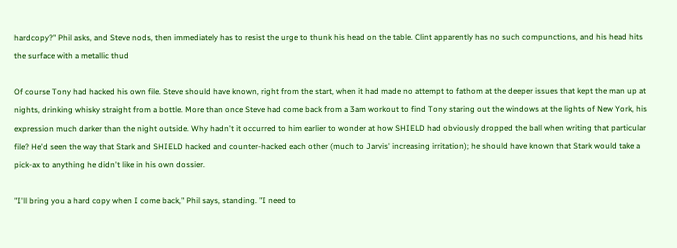hardcopy?" Phil asks, and Steve nods, then immediately has to resist the urge to thunk his head on the table. Clint apparently has no such compunctions, and his head hits the surface with a metallic thud

Of course Tony had hacked his own file. Steve should have known, right from the start, when it had made no attempt to fathom at the deeper issues that kept the man up at nights, drinking whisky straight from a bottle. More than once Steve had come back from a 3am workout to find Tony staring out the windows at the lights of New York, his expression much darker than the night outside. Why hadn't it occurred to him earlier to wonder at how SHIELD had obviously dropped the ball when writing that particular file? He'd seen the way that Stark and SHIELD hacked and counter-hacked each other (much to Jarvis' increasing irritation); he should have known that Stark would take a pick-ax to anything he didn't like in his own dossier.

"I'll bring you a hard copy when I come back," Phil says, standing. "I need to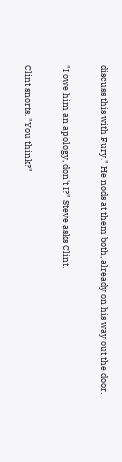discuss this with Fury." He nods at them both, already on his way out the door.

"I owe him an apology, don't I?" Steve asks Clint.

Clint snorts. "You think?"